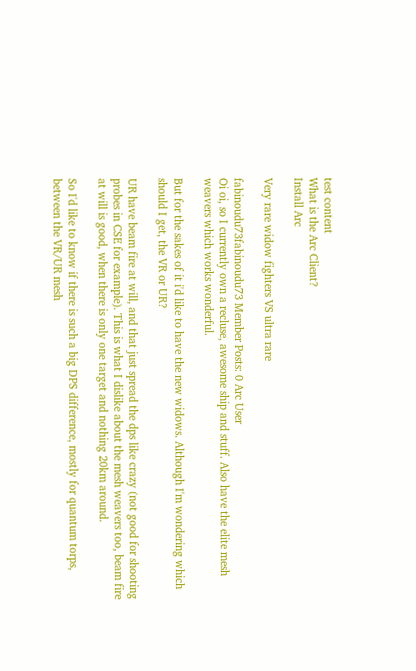test content
What is the Arc Client?
Install Arc

Very rare widow fighters VS ultra rare

fabinoudu73fabinoudu73 Member Posts: 0 Arc User
Oi oi, so I currently own a recluse, awesome ship and stuff. Also have the elite mesh weavers which works wonderful.

But for the sakes of it i'd like to have the new widows. Although I'm wondering which should I get, the VR or UR?

UR have beam fire at will, and that just spread the dps like crazy (not good for shooting probes in CSE for example). This is what I dislike about the mesh weavers too, beam fire at will is good, when there is only one target and nothing 20km around.

So I'd like to know if there is such a big DPS difference, mostly for quantum torps, between the VR/UR mesh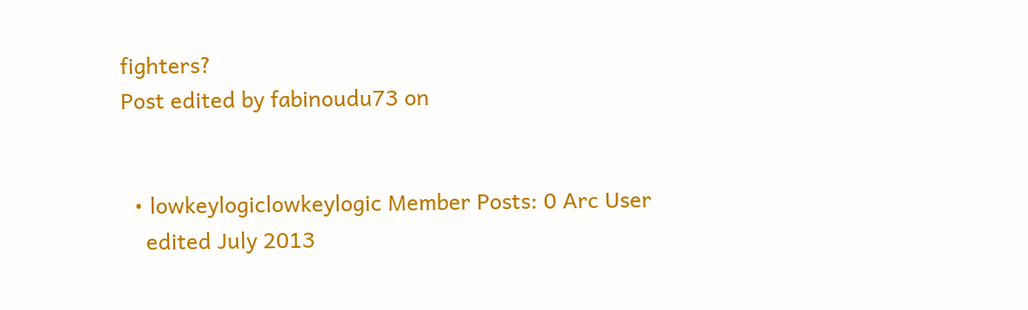fighters?
Post edited by fabinoudu73 on


  • lowkeylogiclowkeylogic Member Posts: 0 Arc User
    edited July 2013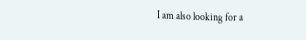I am also looking for a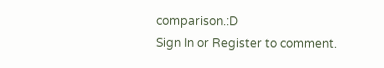comparison.:D
Sign In or Register to comment.